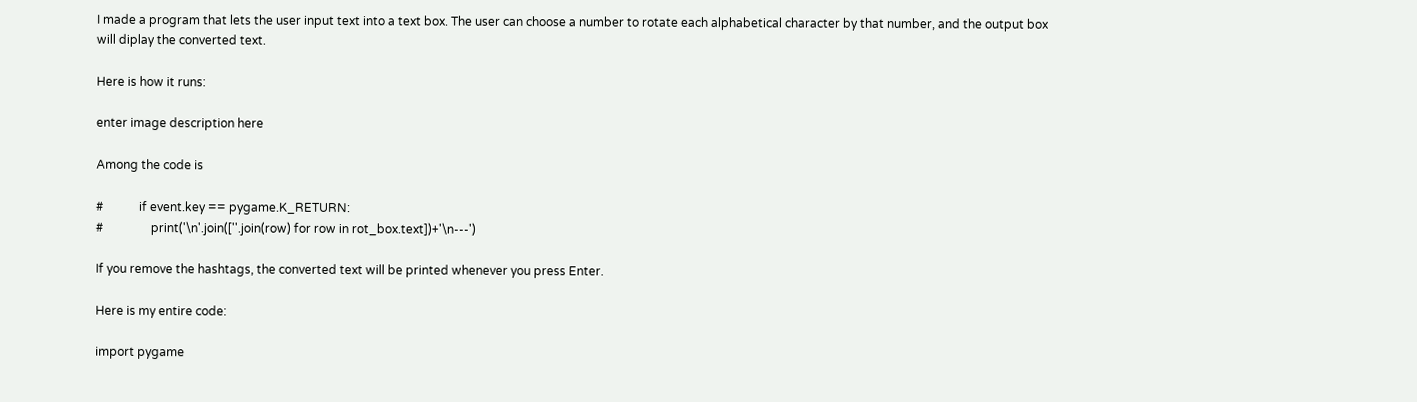I made a program that lets the user input text into a text box. The user can choose a number to rotate each alphabetical character by that number, and the output box will diplay the converted text.

Here is how it runs:

enter image description here

Among the code is

#            if event.key == pygame.K_RETURN:
#                print('\n'.join([''.join(row) for row in rot_box.text])+'\n---')

If you remove the hashtags, the converted text will be printed whenever you press Enter.

Here is my entire code:

import pygame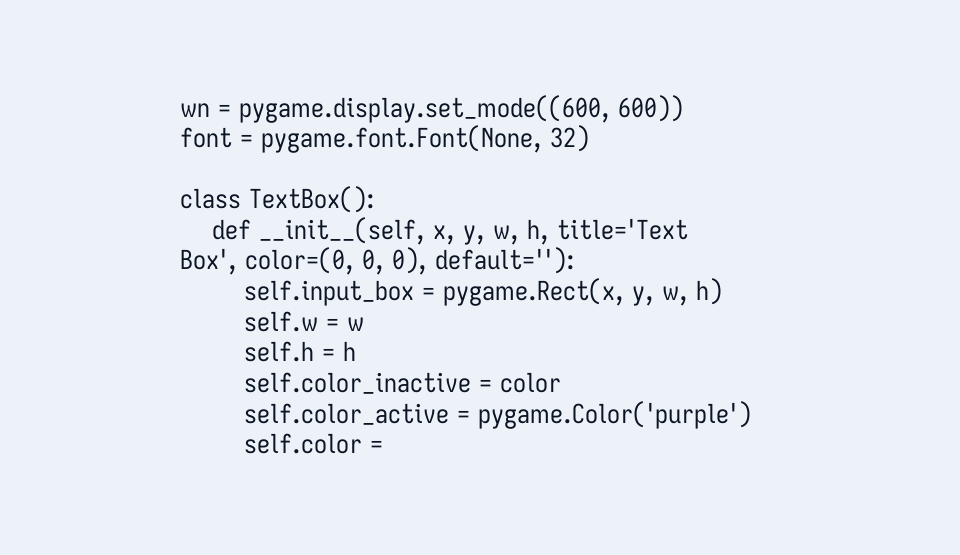wn = pygame.display.set_mode((600, 600))
font = pygame.font.Font(None, 32)

class TextBox():
    def __init__(self, x, y, w, h, title='Text Box', color=(0, 0, 0), default=''):
        self.input_box = pygame.Rect(x, y, w, h)
        self.w = w
        self.h = h
        self.color_inactive = color
        self.color_active = pygame.Color('purple')
        self.color =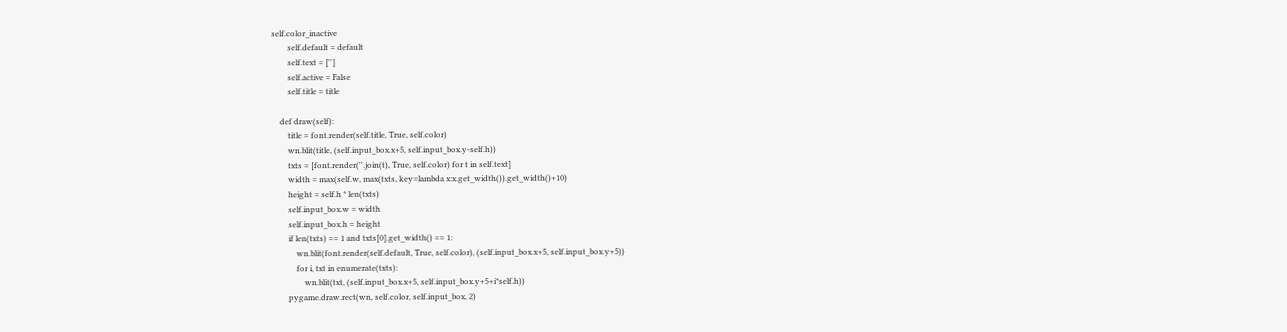self.color_inactive
        self.default = default
        self.text = ['']
        self.active = False
        self.title = title

    def draw(self):
        title = font.render(self.title, True, self.color)
        wn.blit(title, (self.input_box.x+5, self.input_box.y-self.h))
        txts = [font.render(''.join(t), True, self.color) for t in self.text]
        width = max(self.w, max(txts, key=lambda x:x.get_width()).get_width()+10)
        height = self.h * len(txts)
        self.input_box.w = width
        self.input_box.h = height
        if len(txts) == 1 and txts[0].get_width() == 1:
            wn.blit(font.render(self.default, True, self.color), (self.input_box.x+5, self.input_box.y+5))
            for i, txt in enumerate(txts):
                wn.blit(txt, (self.input_box.x+5, self.input_box.y+5+i*self.h))
        pygame.draw.rect(wn, self.color, self.input_box, 2)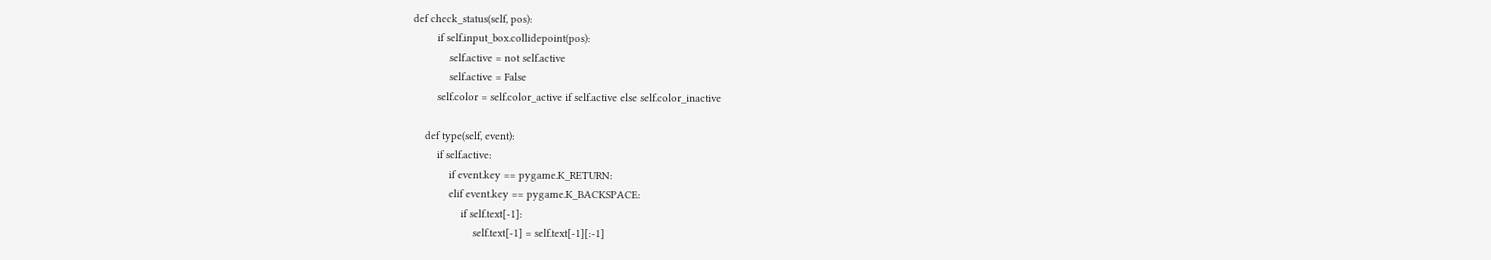def check_status(self, pos):
        if self.input_box.collidepoint(pos):
            self.active = not self.active
            self.active = False
        self.color = self.color_active if self.active else self.color_inactive

    def type(self, event):
        if self.active:
            if event.key == pygame.K_RETURN:
            elif event.key == pygame.K_BACKSPACE:
                if self.text[-1]:
                    self.text[-1] = self.text[-1][:-1]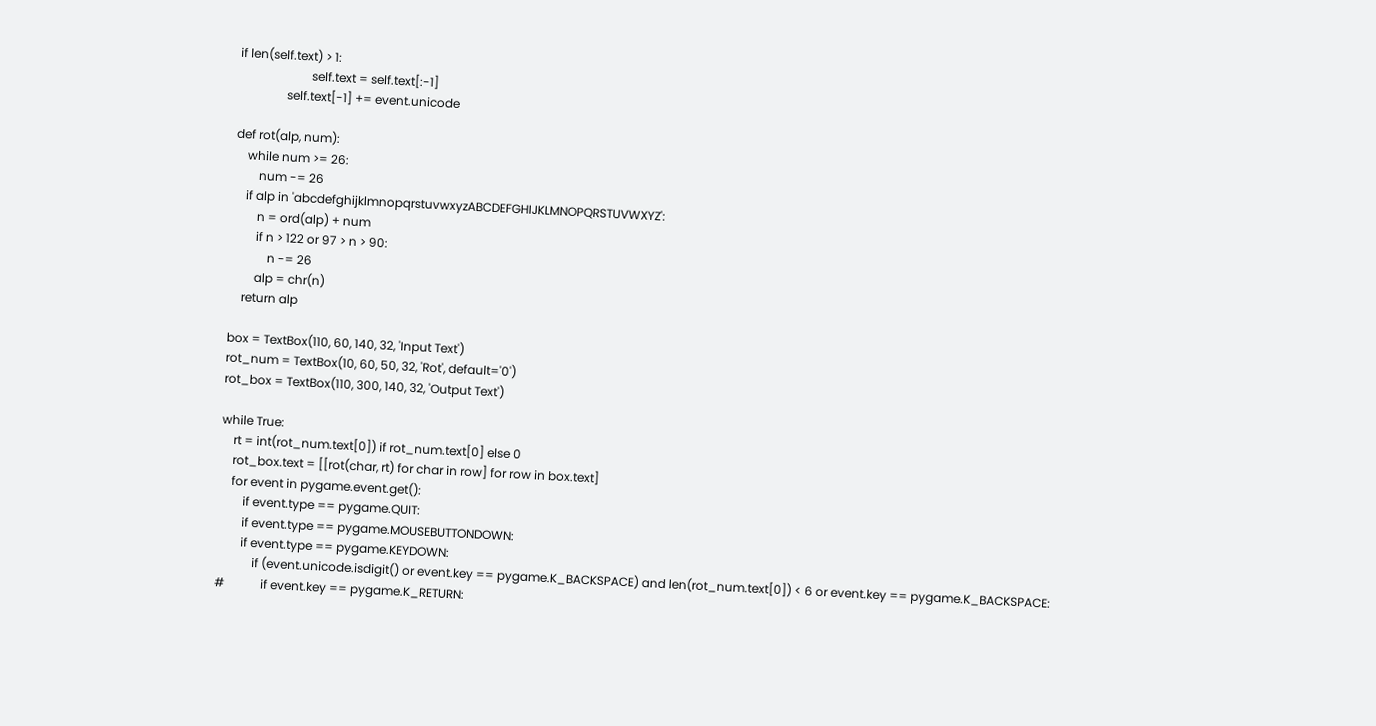if len(self.text) > 1:
                        self.text = self.text[:-1]
                self.text[-1] += event.unicode

def rot(alp, num):
    while num >= 26:
        num -= 26
    if alp in 'abcdefghijklmnopqrstuvwxyzABCDEFGHIJKLMNOPQRSTUVWXYZ':
        n = ord(alp) + num
        if n > 122 or 97 > n > 90:
            n -= 26
        alp = chr(n)
    return alp

box = TextBox(110, 60, 140, 32, 'Input Text')
rot_num = TextBox(10, 60, 50, 32, 'Rot', default='0')
rot_box = TextBox(110, 300, 140, 32, 'Output Text')

while True:
    rt = int(rot_num.text[0]) if rot_num.text[0] else 0
    rot_box.text = [[rot(char, rt) for char in row] for row in box.text]
    for event in pygame.event.get():
        if event.type == pygame.QUIT:
        if event.type == pygame.MOUSEBUTTONDOWN:
        if event.type == pygame.KEYDOWN:
            if (event.unicode.isdigit() or event.key == pygame.K_BACKSPACE) and len(rot_num.text[0]) < 6 or event.key == pygame.K_BACKSPACE:
#            if event.key == pygame.K_RETURN: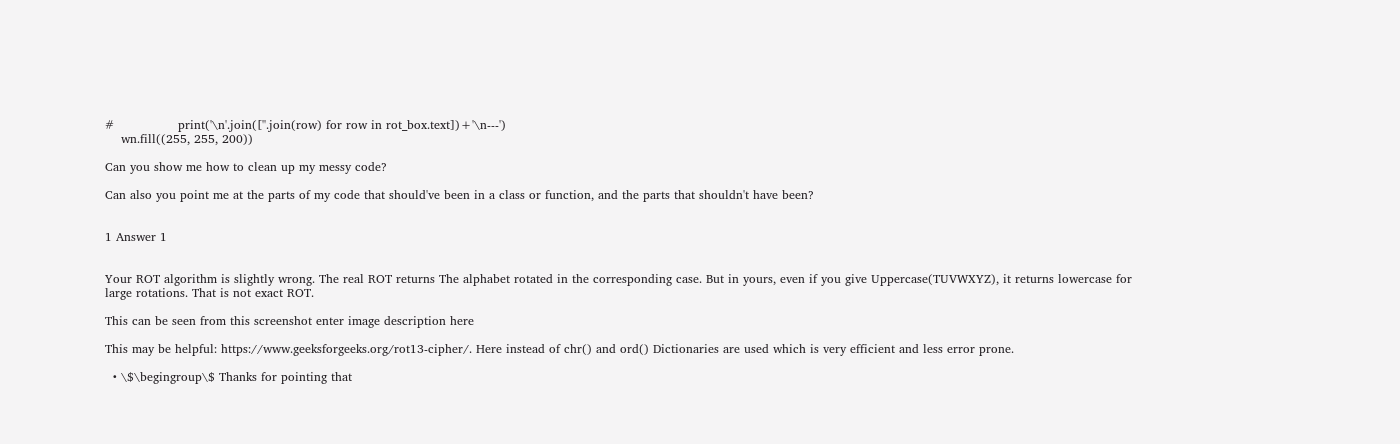#                print('\n'.join([''.join(row) for row in rot_box.text])+'\n---')
    wn.fill((255, 255, 200))

Can you show me how to clean up my messy code?

Can also you point me at the parts of my code that should've been in a class or function, and the parts that shouldn't have been?


1 Answer 1


Your ROT algorithm is slightly wrong. The real ROT returns The alphabet rotated in the corresponding case. But in yours, even if you give Uppercase(TUVWXYZ), it returns lowercase for large rotations. That is not exact ROT.

This can be seen from this screenshot enter image description here

This may be helpful: https://www.geeksforgeeks.org/rot13-cipher/. Here instead of chr() and ord() Dictionaries are used which is very efficient and less error prone.

  • \$\begingroup\$ Thanks for pointing that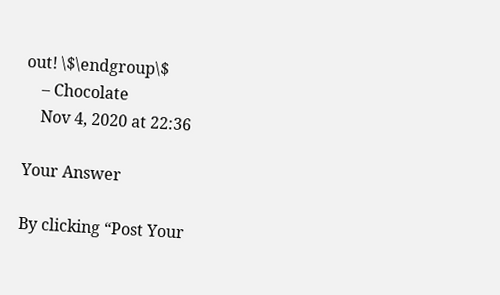out! \$\endgroup\$
    – Chocolate
    Nov 4, 2020 at 22:36

Your Answer

By clicking “Post Your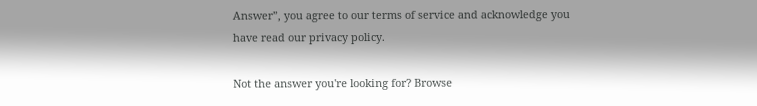Answer”, you agree to our terms of service and acknowledge you have read our privacy policy.

Not the answer you're looking for? Browse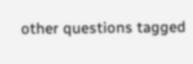other questions tagged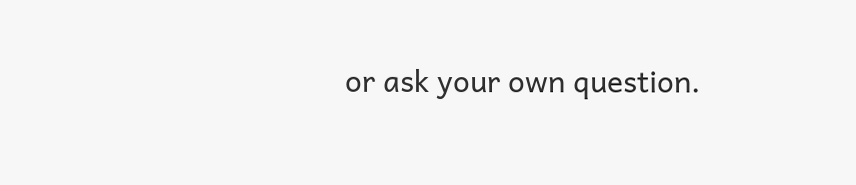or ask your own question.